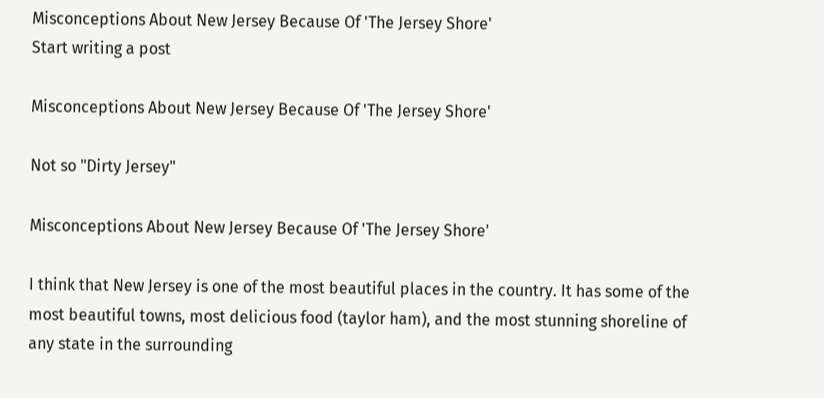Misconceptions About New Jersey Because Of 'The Jersey Shore'
Start writing a post

Misconceptions About New Jersey Because Of 'The Jersey Shore'

Not so "Dirty Jersey"

Misconceptions About New Jersey Because Of 'The Jersey Shore'

I think that New Jersey is one of the most beautiful places in the country. It has some of the most beautiful towns, most delicious food (taylor ham), and the most stunning shoreline of any state in the surrounding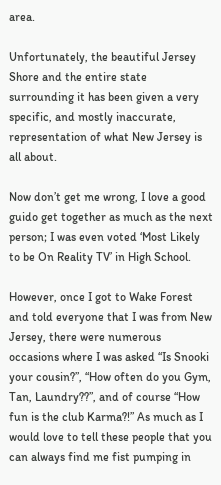area.

Unfortunately, the beautiful Jersey Shore and the entire state surrounding it has been given a very specific, and mostly inaccurate, representation of what New Jersey is all about.

Now don’t get me wrong, I love a good guido get together as much as the next person; I was even voted ‘Most Likely to be On Reality TV’ in High School.

However, once I got to Wake Forest and told everyone that I was from New Jersey, there were numerous occasions where I was asked “Is Snooki your cousin?”, “How often do you Gym, Tan, Laundry??”, and of course “How fun is the club Karma?!” As much as I would love to tell these people that you can always find me fist pumping in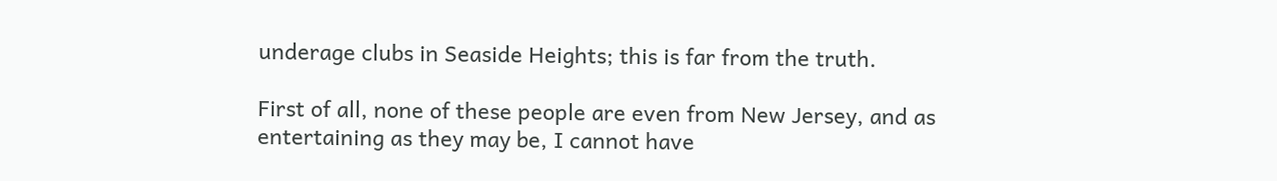underage clubs in Seaside Heights; this is far from the truth.

First of all, none of these people are even from New Jersey, and as entertaining as they may be, I cannot have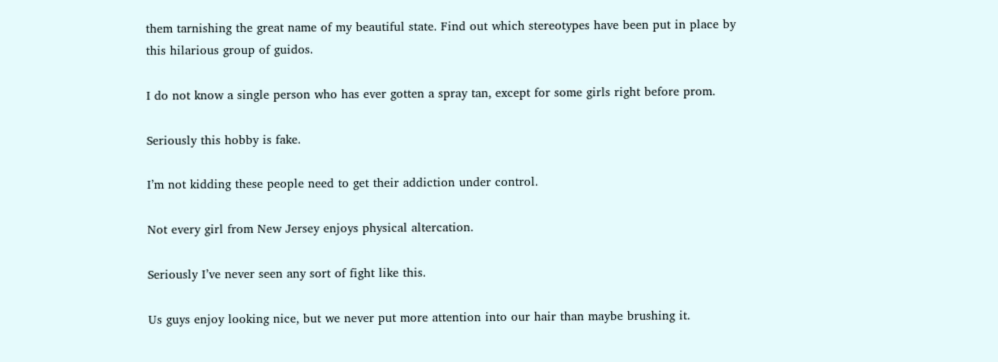them tarnishing the great name of my beautiful state. Find out which stereotypes have been put in place by this hilarious group of guidos.

I do not know a single person who has ever gotten a spray tan, except for some girls right before prom.

Seriously this hobby is fake.

I’m not kidding these people need to get their addiction under control.

Not every girl from New Jersey enjoys physical altercation.

Seriously I’ve never seen any sort of fight like this.

Us guys enjoy looking nice, but we never put more attention into our hair than maybe brushing it.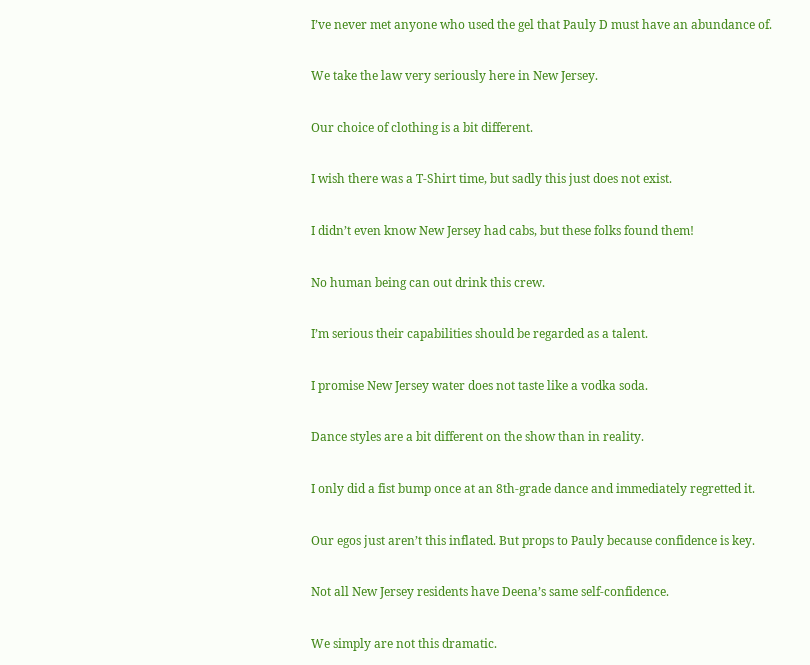I’ve never met anyone who used the gel that Pauly D must have an abundance of.

We take the law very seriously here in New Jersey.

Our choice of clothing is a bit different.

I wish there was a T-Shirt time, but sadly this just does not exist.

I didn’t even know New Jersey had cabs, but these folks found them!

No human being can out drink this crew.

I’m serious their capabilities should be regarded as a talent.

I promise New Jersey water does not taste like a vodka soda.

Dance styles are a bit different on the show than in reality.

I only did a fist bump once at an 8th-grade dance and immediately regretted it.

Our egos just aren’t this inflated. But props to Pauly because confidence is key.

Not all New Jersey residents have Deena’s same self-confidence.

We simply are not this dramatic.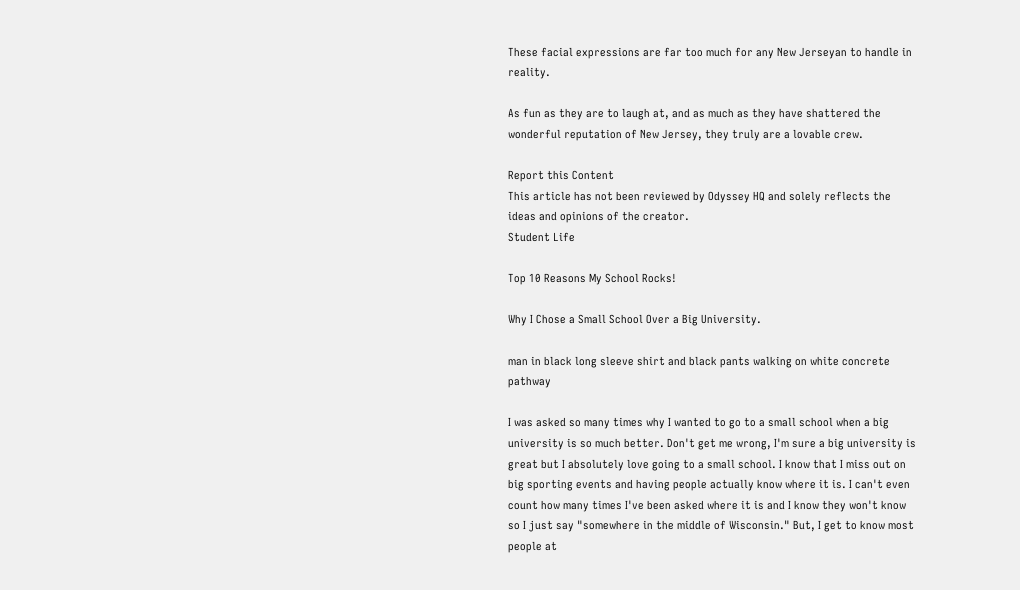These facial expressions are far too much for any New Jerseyan to handle in reality.

As fun as they are to laugh at, and as much as they have shattered the wonderful reputation of New Jersey, they truly are a lovable crew.

Report this Content
This article has not been reviewed by Odyssey HQ and solely reflects the ideas and opinions of the creator.
Student Life

Top 10 Reasons My School Rocks!

Why I Chose a Small School Over a Big University.

man in black long sleeve shirt and black pants walking on white concrete pathway

I was asked so many times why I wanted to go to a small school when a big university is so much better. Don't get me wrong, I'm sure a big university is great but I absolutely love going to a small school. I know that I miss out on big sporting events and having people actually know where it is. I can't even count how many times I've been asked where it is and I know they won't know so I just say "somewhere in the middle of Wisconsin." But, I get to know most people at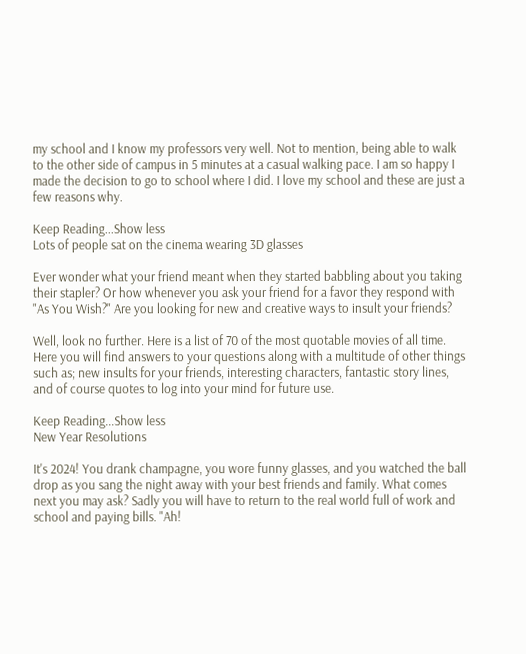my school and I know my professors very well. Not to mention, being able to walk to the other side of campus in 5 minutes at a casual walking pace. I am so happy I made the decision to go to school where I did. I love my school and these are just a few reasons why.

Keep Reading...Show less
Lots of people sat on the cinema wearing 3D glasses

Ever wonder what your friend meant when they started babbling about you taking their stapler? Or how whenever you ask your friend for a favor they respond with "As You Wish?" Are you looking for new and creative ways to insult your friends?

Well, look no further. Here is a list of 70 of the most quotable movies of all time. Here you will find answers to your questions along with a multitude of other things such as; new insults for your friends, interesting characters, fantastic story lines, and of course quotes to log into your mind for future use.

Keep Reading...Show less
New Year Resolutions

It's 2024! You drank champagne, you wore funny glasses, and you watched the ball drop as you sang the night away with your best friends and family. What comes next you may ask? Sadly you will have to return to the real world full of work and school and paying bills. "Ah!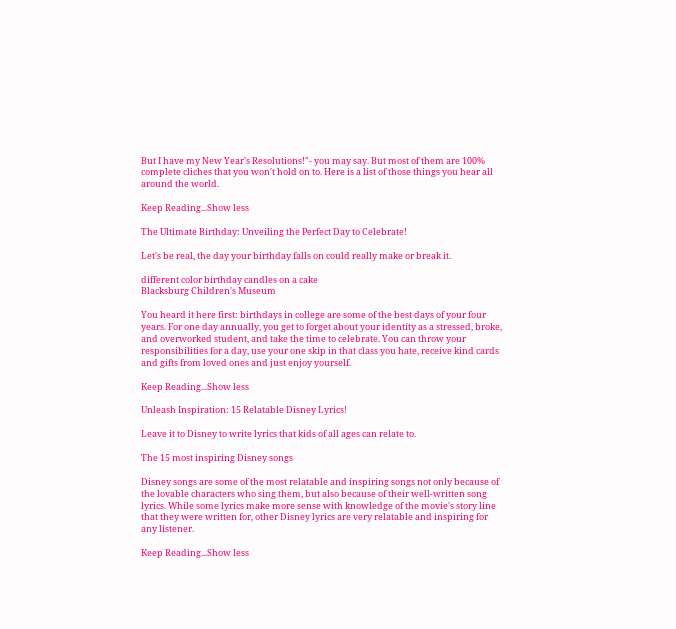But I have my New Year's Resolutions!"- you may say. But most of them are 100% complete cliches that you won't hold on to. Here is a list of those things you hear all around the world.

Keep Reading...Show less

The Ultimate Birthday: Unveiling the Perfect Day to Celebrate!

Let's be real, the day your birthday falls on could really make or break it.

different color birthday candles on a cake
Blacksburg Children's Museum

You heard it here first: birthdays in college are some of the best days of your four years. For one day annually, you get to forget about your identity as a stressed, broke, and overworked student, and take the time to celebrate. You can throw your responsibilities for a day, use your one skip in that class you hate, receive kind cards and gifts from loved ones and just enjoy yourself.

Keep Reading...Show less

Unleash Inspiration: 15 Relatable Disney Lyrics!

Leave it to Disney to write lyrics that kids of all ages can relate to.

The 15 most inspiring Disney songs

Disney songs are some of the most relatable and inspiring songs not only because of the lovable characters who sing them, but also because of their well-written song lyrics. While some lyrics make more sense with knowledge of the movie's story line that they were written for, other Disney lyrics are very relatable and inspiring for any listener.

Keep Reading...Show less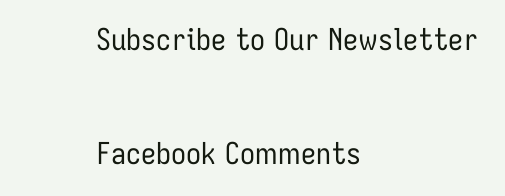Subscribe to Our Newsletter

Facebook Comments